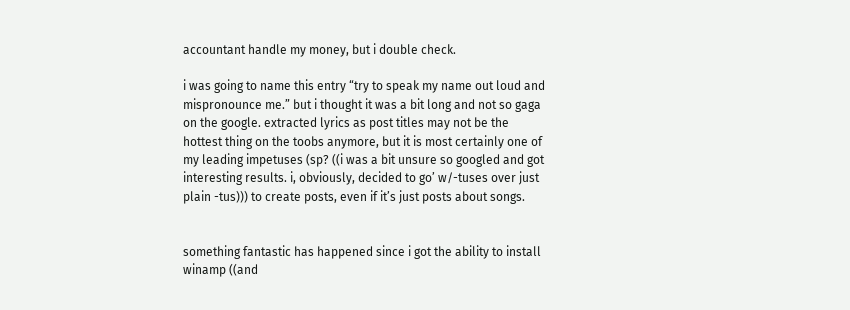accountant handle my money, but i double check.

i was going to name this entry “try to speak my name out loud and mispronounce me.” but i thought it was a bit long and not so gaga on the google. extracted lyrics as post titles may not be the hottest thing on the toobs anymore, but it is most certainly one of my leading impetuses (sp? ((i was a bit unsure so googled and got interesting results. i, obviously, decided to go’ w/-tuses over just plain -tus))) to create posts, even if it’s just posts about songs.


something fantastic has happened since i got the ability to install winamp ((and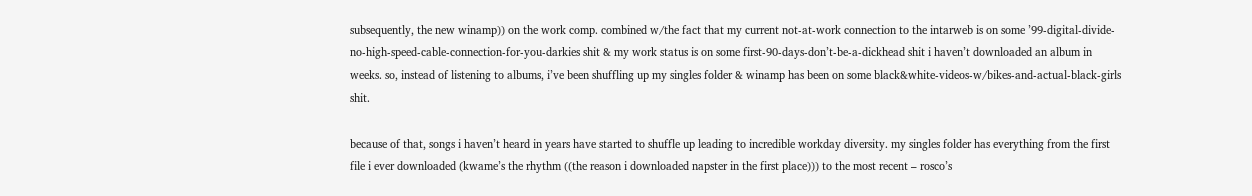subsequently, the new winamp)) on the work comp. combined w/the fact that my current not-at-work connection to the intarweb is on some ’99-digital-divide-no-high-speed-cable-connection-for-you-darkies shit & my work status is on some first-90-days-don’t-be-a-dickhead shit i haven’t downloaded an album in weeks. so, instead of listening to albums, i’ve been shuffling up my singles folder & winamp has been on some black&white-videos-w/bikes-and-actual-black-girls shit.

because of that, songs i haven’t heard in years have started to shuffle up leading to incredible workday diversity. my singles folder has everything from the first file i ever downloaded (kwame’s the rhythm ((the reason i downloaded napster in the first place))) to the most recent – rosco’s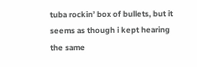tuba rockin’ box of bullets, but it seems as though i kept hearing the same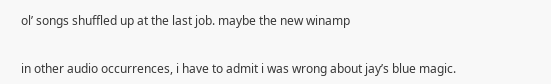ol’ songs shuffled up at the last job. maybe the new winamp


in other audio occurrences, i have to admit i was wrong about jay’s blue magic.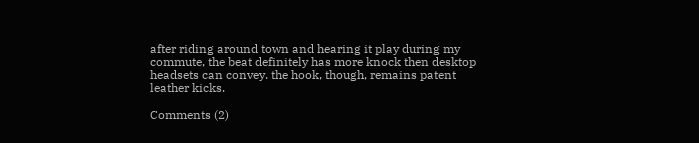after riding around town and hearing it play during my commute, the beat definitely has more knock then desktop headsets can convey. the hook, though, remains patent leather kicks.

Comments (2)